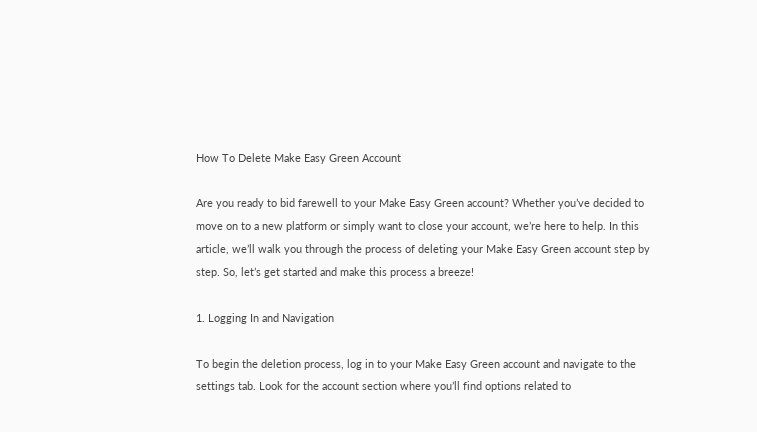How To Delete Make Easy Green Account

Are you ready to bid farewell to your Make Easy Green account? Whether you’ve decided to move on to a new platform or simply want to close your account, we’re here to help. In this article, we’ll walk you through the process of deleting your Make Easy Green account step by step. So, let’s get started and make this process a breeze!

1. Logging In and Navigation

To begin the deletion process, log in to your Make Easy Green account and navigate to the settings tab. Look for the account section where you’ll find options related to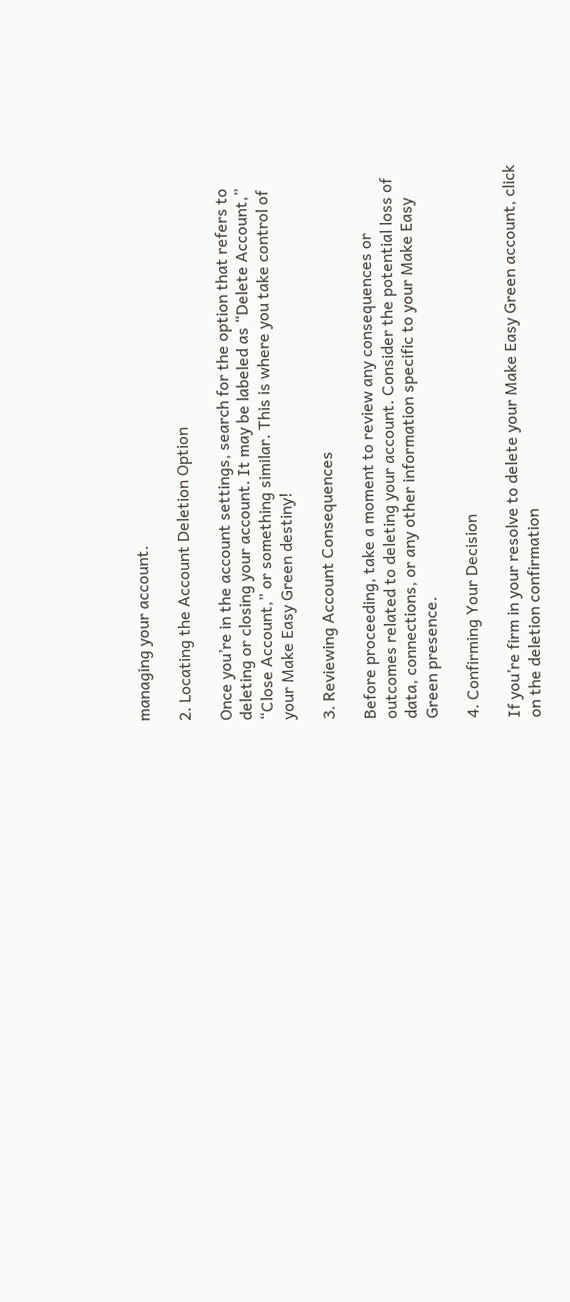managing your account.

2. Locating the Account Deletion Option

Once you’re in the account settings, search for the option that refers to deleting or closing your account. It may be labeled as “Delete Account,” “Close Account,” or something similar. This is where you take control of your Make Easy Green destiny!

3. Reviewing Account Consequences

Before proceeding, take a moment to review any consequences or outcomes related to deleting your account. Consider the potential loss of data, connections, or any other information specific to your Make Easy Green presence.

4. Confirming Your Decision

If you’re firm in your resolve to delete your Make Easy Green account, click on the deletion confirmation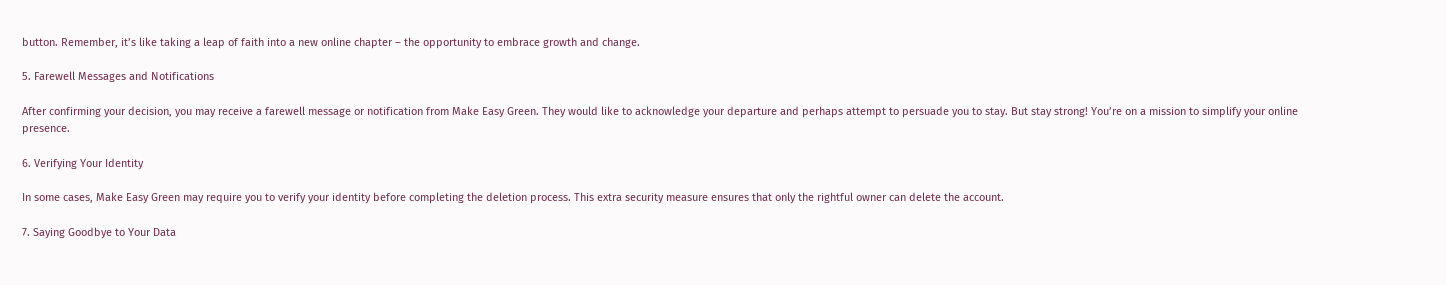button. Remember, it’s like taking a leap of faith into a new online chapter – the opportunity to embrace growth and change.

5. Farewell Messages and Notifications

After confirming your decision, you may receive a farewell message or notification from Make Easy Green. They would like to acknowledge your departure and perhaps attempt to persuade you to stay. But stay strong! You’re on a mission to simplify your online presence.

6. Verifying Your Identity

In some cases, Make Easy Green may require you to verify your identity before completing the deletion process. This extra security measure ensures that only the rightful owner can delete the account.

7. Saying Goodbye to Your Data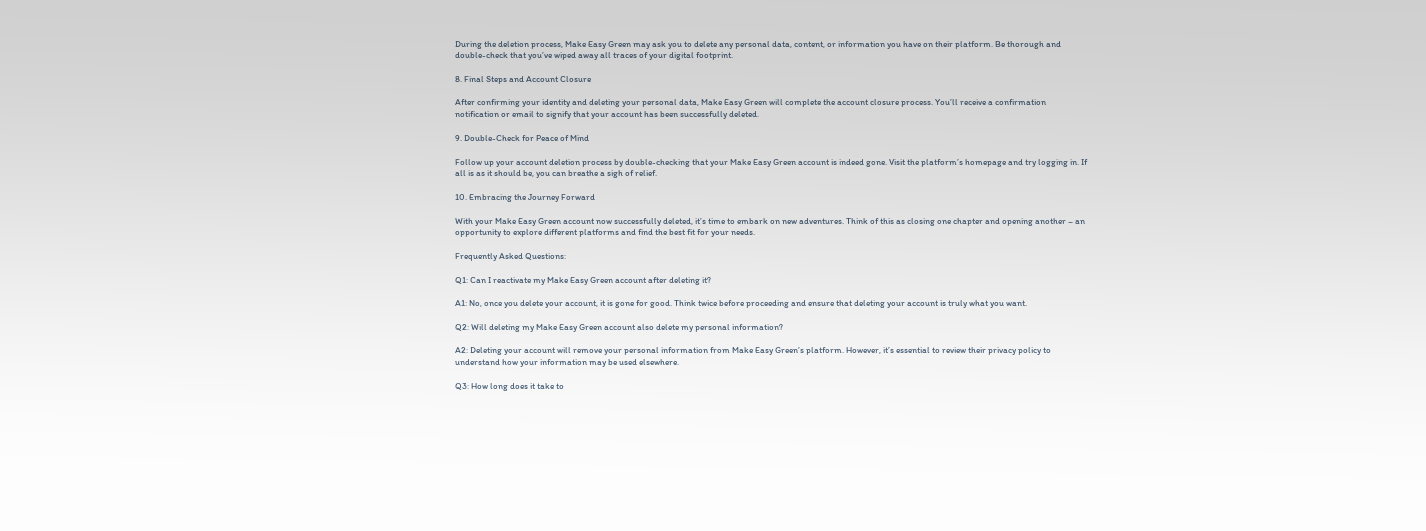During the deletion process, Make Easy Green may ask you to delete any personal data, content, or information you have on their platform. Be thorough and double-check that you’ve wiped away all traces of your digital footprint.

8. Final Steps and Account Closure

After confirming your identity and deleting your personal data, Make Easy Green will complete the account closure process. You’ll receive a confirmation notification or email to signify that your account has been successfully deleted.

9. Double-Check for Peace of Mind

Follow up your account deletion process by double-checking that your Make Easy Green account is indeed gone. Visit the platform’s homepage and try logging in. If all is as it should be, you can breathe a sigh of relief.

10. Embracing the Journey Forward

With your Make Easy Green account now successfully deleted, it’s time to embark on new adventures. Think of this as closing one chapter and opening another – an opportunity to explore different platforms and find the best fit for your needs.

Frequently Asked Questions:

Q1: Can I reactivate my Make Easy Green account after deleting it?

A1: No, once you delete your account, it is gone for good. Think twice before proceeding and ensure that deleting your account is truly what you want.

Q2: Will deleting my Make Easy Green account also delete my personal information?

A2: Deleting your account will remove your personal information from Make Easy Green’s platform. However, it’s essential to review their privacy policy to understand how your information may be used elsewhere.

Q3: How long does it take to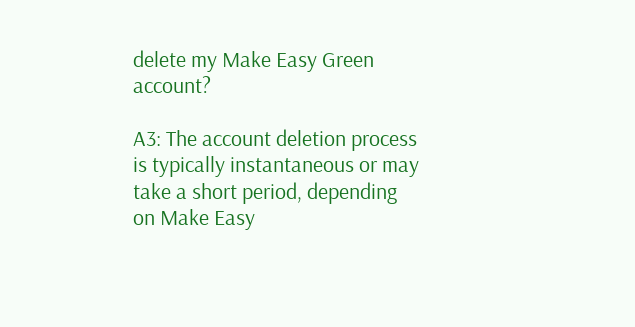delete my Make Easy Green account?

A3: The account deletion process is typically instantaneous or may take a short period, depending on Make Easy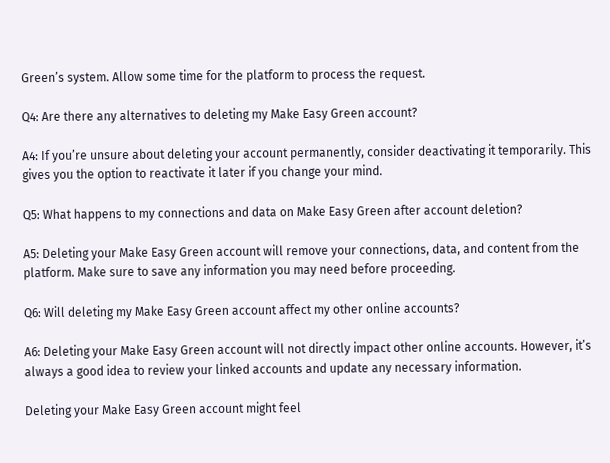Green’s system. Allow some time for the platform to process the request.

Q4: Are there any alternatives to deleting my Make Easy Green account?

A4: If you’re unsure about deleting your account permanently, consider deactivating it temporarily. This gives you the option to reactivate it later if you change your mind.

Q5: What happens to my connections and data on Make Easy Green after account deletion?

A5: Deleting your Make Easy Green account will remove your connections, data, and content from the platform. Make sure to save any information you may need before proceeding.

Q6: Will deleting my Make Easy Green account affect my other online accounts?

A6: Deleting your Make Easy Green account will not directly impact other online accounts. However, it’s always a good idea to review your linked accounts and update any necessary information.

Deleting your Make Easy Green account might feel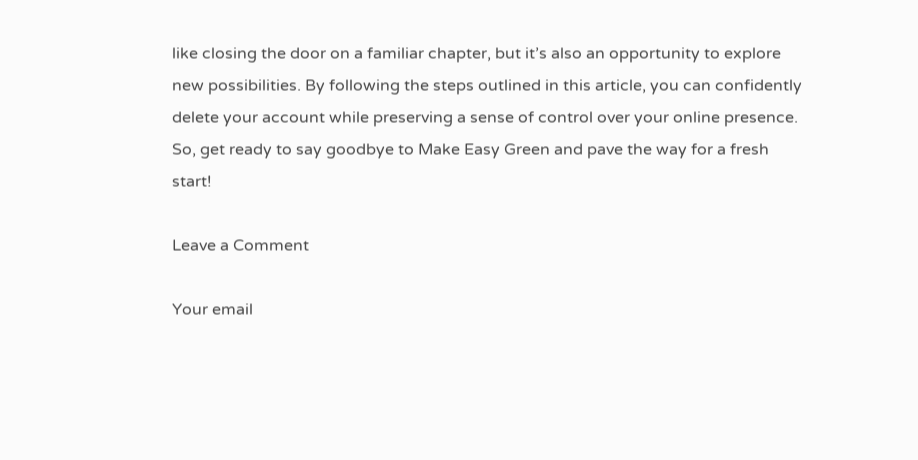like closing the door on a familiar chapter, but it’s also an opportunity to explore new possibilities. By following the steps outlined in this article, you can confidently delete your account while preserving a sense of control over your online presence. So, get ready to say goodbye to Make Easy Green and pave the way for a fresh start!

Leave a Comment

Your email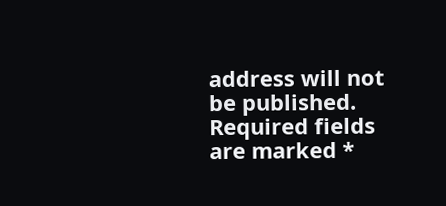address will not be published. Required fields are marked *